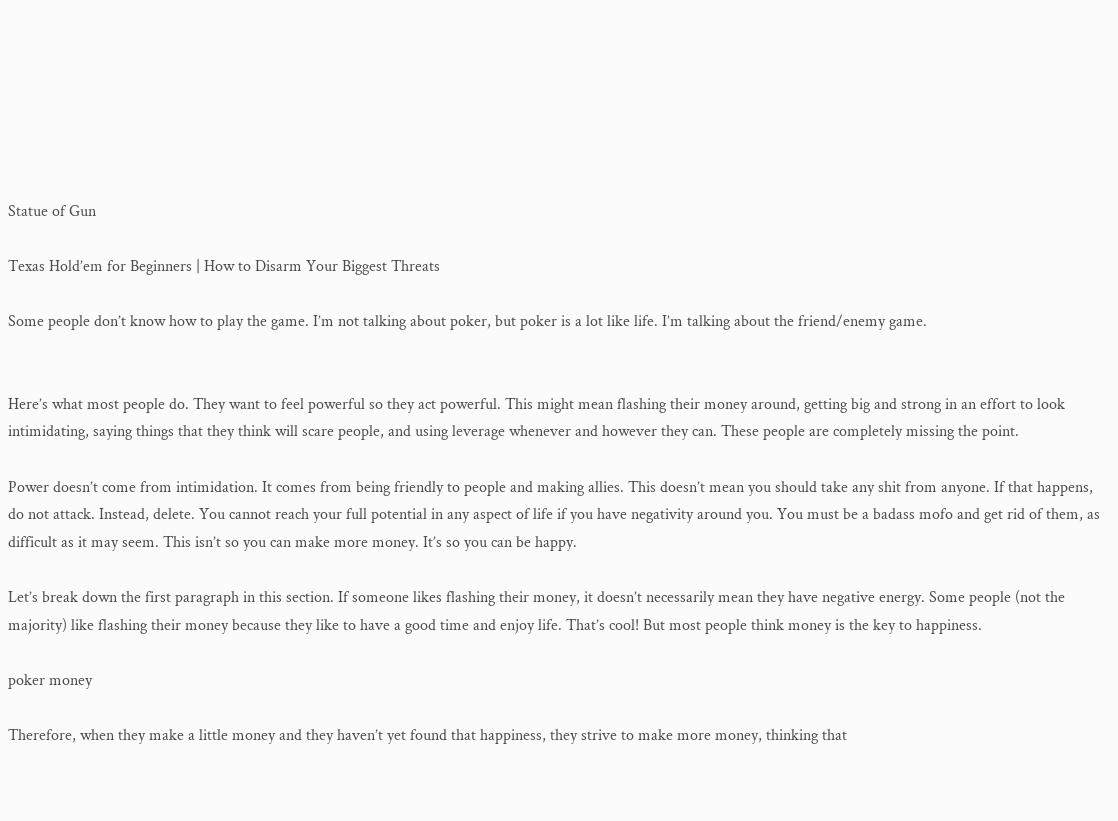Statue of Gun

Texas Hold’em for Beginners | How to Disarm Your Biggest Threats

Some people don’t know how to play the game. I’m not talking about poker, but poker is a lot like life. I’m talking about the friend/enemy game.


Here’s what most people do. They want to feel powerful so they act powerful. This might mean flashing their money around, getting big and strong in an effort to look intimidating, saying things that they think will scare people, and using leverage whenever and however they can. These people are completely missing the point.

Power doesn’t come from intimidation. It comes from being friendly to people and making allies. This doesn’t mean you should take any shit from anyone. If that happens, do not attack. Instead, delete. You cannot reach your full potential in any aspect of life if you have negativity around you. You must be a badass mofo and get rid of them, as difficult as it may seem. This isn’t so you can make more money. It’s so you can be happy.

Let’s break down the first paragraph in this section. If someone likes flashing their money, it doesn’t necessarily mean they have negative energy. Some people (not the majority) like flashing their money because they like to have a good time and enjoy life. That’s cool! But most people think money is the key to happiness.

poker money

Therefore, when they make a little money and they haven’t yet found that happiness, they strive to make more money, thinking that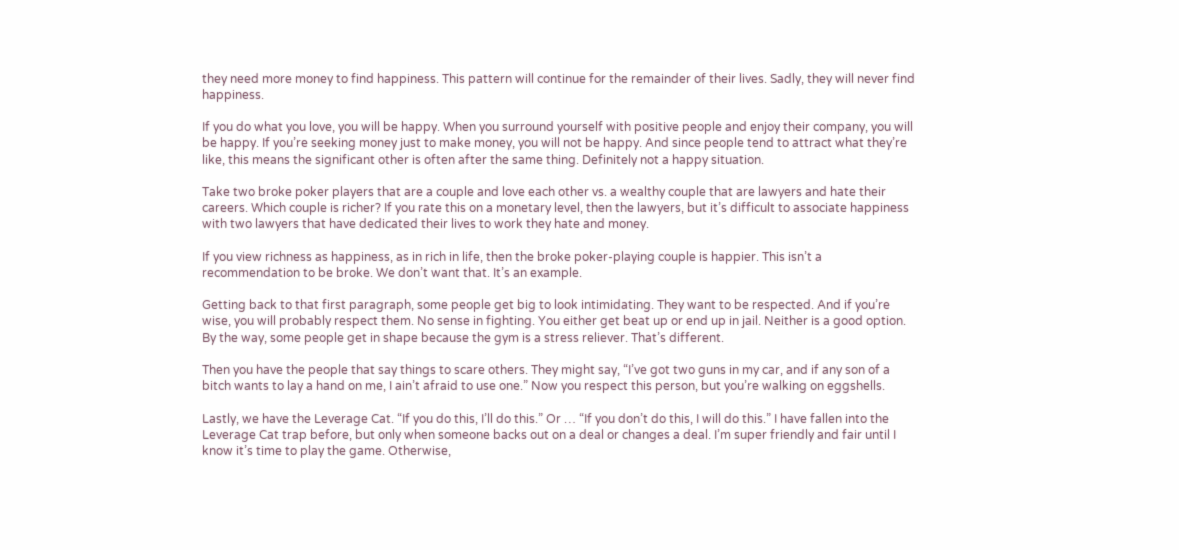they need more money to find happiness. This pattern will continue for the remainder of their lives. Sadly, they will never find happiness.

If you do what you love, you will be happy. When you surround yourself with positive people and enjoy their company, you will be happy. If you’re seeking money just to make money, you will not be happy. And since people tend to attract what they’re like, this means the significant other is often after the same thing. Definitely not a happy situation.

Take two broke poker players that are a couple and love each other vs. a wealthy couple that are lawyers and hate their careers. Which couple is richer? If you rate this on a monetary level, then the lawyers, but it’s difficult to associate happiness with two lawyers that have dedicated their lives to work they hate and money.

If you view richness as happiness, as in rich in life, then the broke poker-playing couple is happier. This isn’t a recommendation to be broke. We don’t want that. It’s an example.

Getting back to that first paragraph, some people get big to look intimidating. They want to be respected. And if you’re wise, you will probably respect them. No sense in fighting. You either get beat up or end up in jail. Neither is a good option. By the way, some people get in shape because the gym is a stress reliever. That’s different.

Then you have the people that say things to scare others. They might say, “I’ve got two guns in my car, and if any son of a bitch wants to lay a hand on me, I ain’t afraid to use one.” Now you respect this person, but you’re walking on eggshells.

Lastly, we have the Leverage Cat. “If you do this, I’ll do this.” Or … “If you don’t do this, I will do this.” I have fallen into the Leverage Cat trap before, but only when someone backs out on a deal or changes a deal. I’m super friendly and fair until I know it’s time to play the game. Otherwise,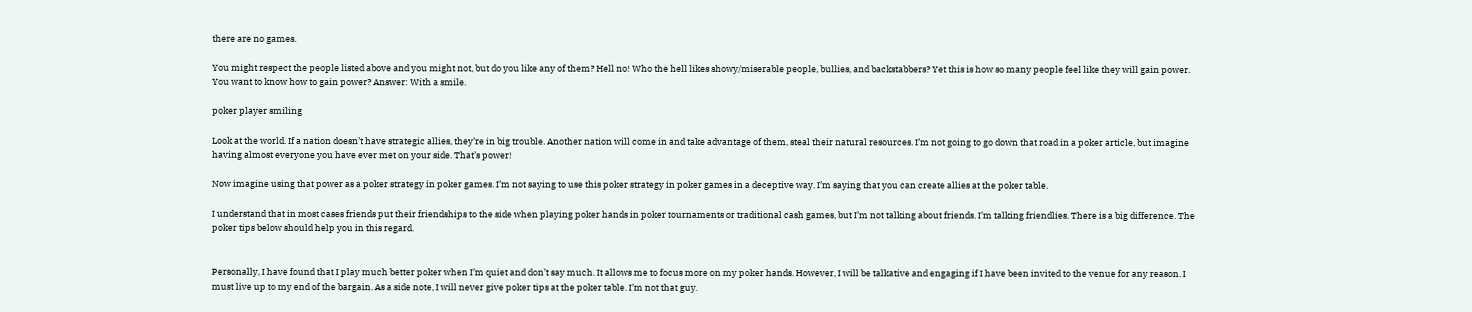there are no games.

You might respect the people listed above and you might not, but do you like any of them? Hell no! Who the hell likes showy/miserable people, bullies, and backstabbers? Yet this is how so many people feel like they will gain power. You want to know how to gain power? Answer: With a smile.

poker player smiling

Look at the world. If a nation doesn’t have strategic allies, they’re in big trouble. Another nation will come in and take advantage of them, steal their natural resources. I’m not going to go down that road in a poker article, but imagine having almost everyone you have ever met on your side. That’s power!

Now imagine using that power as a poker strategy in poker games. I’m not saying to use this poker strategy in poker games in a deceptive way. I’m saying that you can create allies at the poker table.

I understand that in most cases friends put their friendships to the side when playing poker hands in poker tournaments or traditional cash games, but I’m not talking about friends. I’m talking friendlies. There is a big difference. The poker tips below should help you in this regard.


Personally, I have found that I play much better poker when I’m quiet and don’t say much. It allows me to focus more on my poker hands. However, I will be talkative and engaging if I have been invited to the venue for any reason. I must live up to my end of the bargain. As a side note, I will never give poker tips at the poker table. I’m not that guy.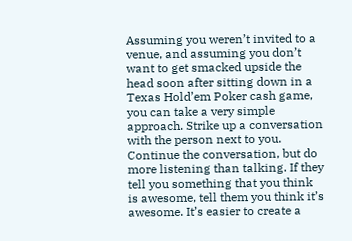Assuming you weren’t invited to a venue, and assuming you don’t want to get smacked upside the head soon after sitting down in a Texas Hold’em Poker cash game, you can take a very simple approach. Strike up a conversation with the person next to you. Continue the conversation, but do more listening than talking. If they tell you something that you think is awesome, tell them you think it’s awesome. It’s easier to create a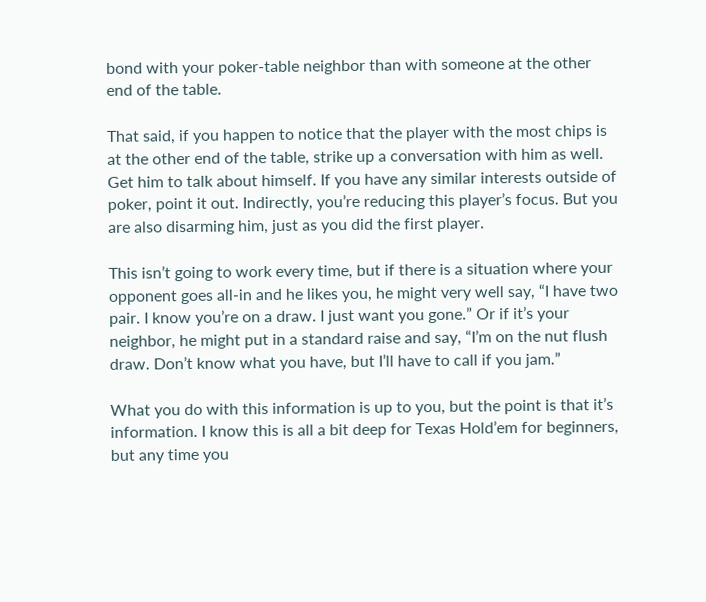bond with your poker-table neighbor than with someone at the other end of the table.

That said, if you happen to notice that the player with the most chips is at the other end of the table, strike up a conversation with him as well. Get him to talk about himself. If you have any similar interests outside of poker, point it out. Indirectly, you’re reducing this player’s focus. But you are also disarming him, just as you did the first player.

This isn’t going to work every time, but if there is a situation where your opponent goes all-in and he likes you, he might very well say, “I have two pair. I know you’re on a draw. I just want you gone.” Or if it’s your neighbor, he might put in a standard raise and say, “I’m on the nut flush draw. Don’t know what you have, but I’ll have to call if you jam.”

What you do with this information is up to you, but the point is that it’s information. I know this is all a bit deep for Texas Hold’em for beginners, but any time you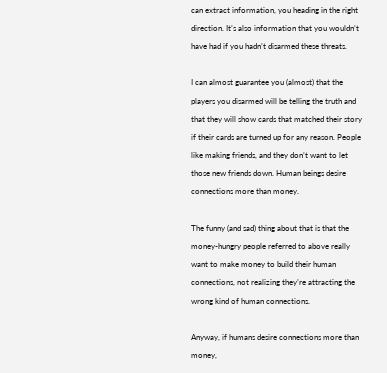can extract information, you heading in the right direction. It’s also information that you wouldn’t have had if you hadn’t disarmed these threats.

I can almost guarantee you (almost) that the players you disarmed will be telling the truth and that they will show cards that matched their story if their cards are turned up for any reason. People like making friends, and they don’t want to let those new friends down. Human beings desire connections more than money.

The funny (and sad) thing about that is that the money-hungry people referred to above really want to make money to build their human connections, not realizing they’re attracting the wrong kind of human connections.

Anyway, if humans desire connections more than money,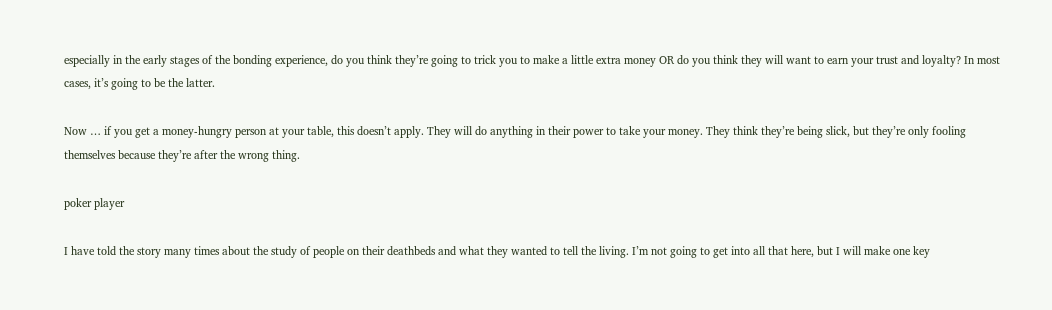especially in the early stages of the bonding experience, do you think they’re going to trick you to make a little extra money OR do you think they will want to earn your trust and loyalty? In most cases, it’s going to be the latter.

Now … if you get a money-hungry person at your table, this doesn’t apply. They will do anything in their power to take your money. They think they’re being slick, but they’re only fooling themselves because they’re after the wrong thing.

poker player

I have told the story many times about the study of people on their deathbeds and what they wanted to tell the living. I’m not going to get into all that here, but I will make one key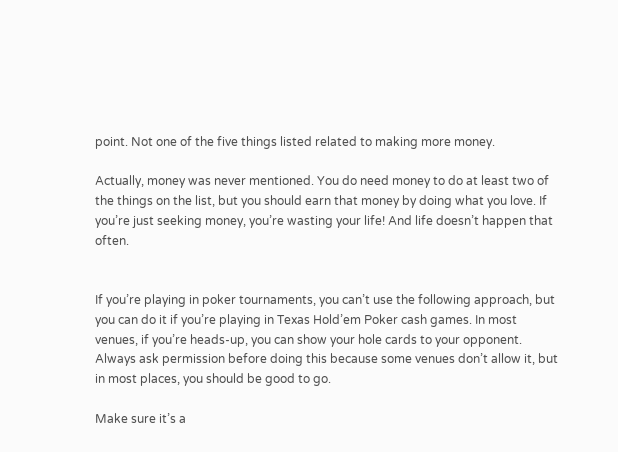point. Not one of the five things listed related to making more money.

Actually, money was never mentioned. You do need money to do at least two of the things on the list, but you should earn that money by doing what you love. If you’re just seeking money, you’re wasting your life! And life doesn’t happen that often.


If you’re playing in poker tournaments, you can’t use the following approach, but you can do it if you’re playing in Texas Hold’em Poker cash games. In most venues, if you’re heads-up, you can show your hole cards to your opponent. Always ask permission before doing this because some venues don’t allow it, but in most places, you should be good to go.

Make sure it’s a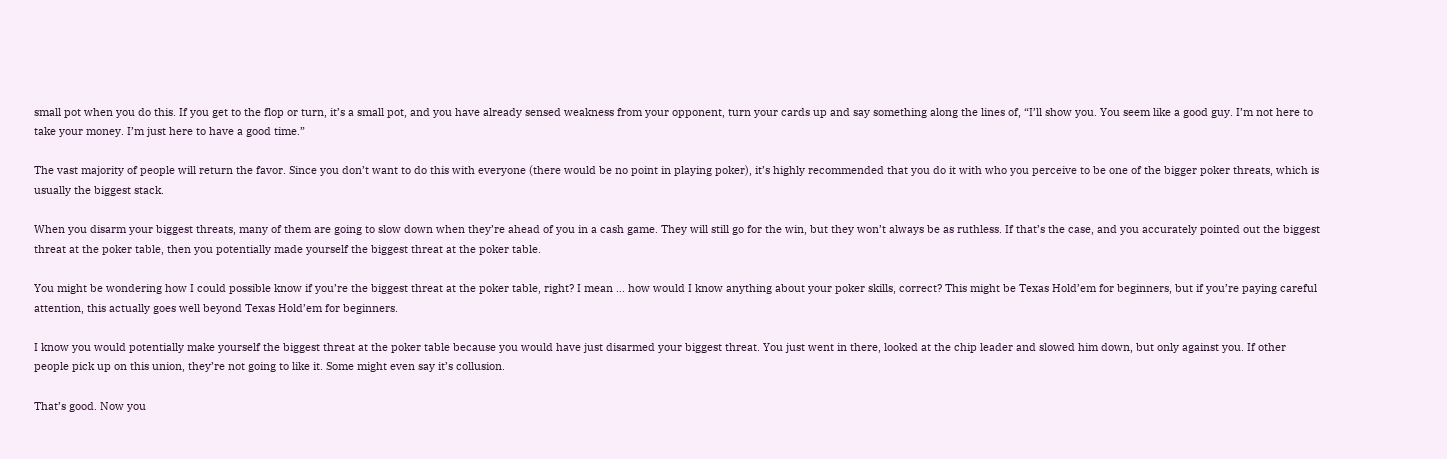small pot when you do this. If you get to the flop or turn, it’s a small pot, and you have already sensed weakness from your opponent, turn your cards up and say something along the lines of, “I’ll show you. You seem like a good guy. I’m not here to take your money. I’m just here to have a good time.”

The vast majority of people will return the favor. Since you don’t want to do this with everyone (there would be no point in playing poker), it’s highly recommended that you do it with who you perceive to be one of the bigger poker threats, which is usually the biggest stack.

When you disarm your biggest threats, many of them are going to slow down when they’re ahead of you in a cash game. They will still go for the win, but they won’t always be as ruthless. If that’s the case, and you accurately pointed out the biggest threat at the poker table, then you potentially made yourself the biggest threat at the poker table.

You might be wondering how I could possible know if you’re the biggest threat at the poker table, right? I mean … how would I know anything about your poker skills, correct? This might be Texas Hold’em for beginners, but if you’re paying careful attention, this actually goes well beyond Texas Hold’em for beginners.

I know you would potentially make yourself the biggest threat at the poker table because you would have just disarmed your biggest threat. You just went in there, looked at the chip leader and slowed him down, but only against you. If other people pick up on this union, they’re not going to like it. Some might even say it’s collusion.

That’s good. Now you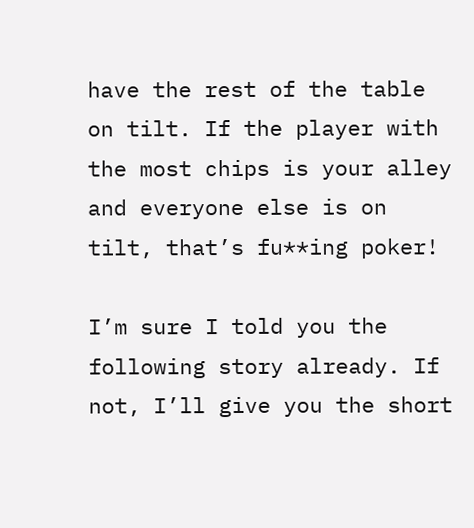have the rest of the table on tilt. If the player with the most chips is your alley and everyone else is on tilt, that’s fu**ing poker!

I’m sure I told you the following story already. If not, I’ll give you the short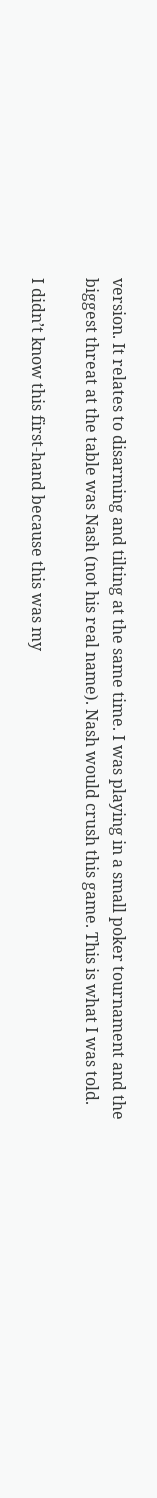version. It relates to disarming and tilting at the same time. I was playing in a small poker tournament and the biggest threat at the table was Nash (not his real name). Nash would crush this game. This is what I was told.

I didn’t know this first-hand because this was my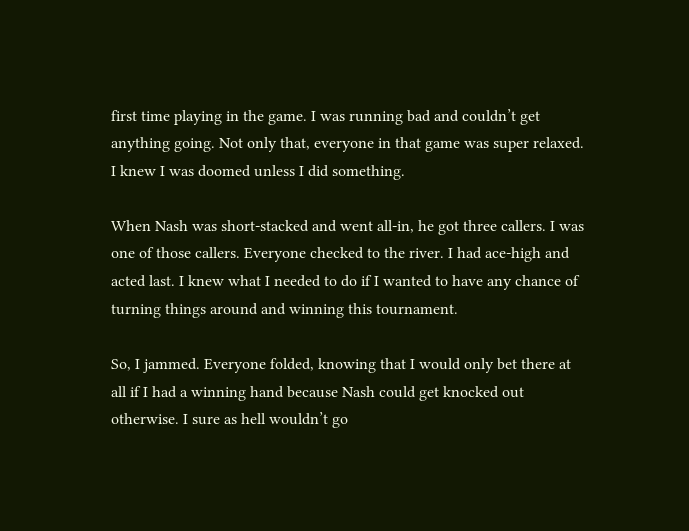first time playing in the game. I was running bad and couldn’t get anything going. Not only that, everyone in that game was super relaxed. I knew I was doomed unless I did something.

When Nash was short-stacked and went all-in, he got three callers. I was one of those callers. Everyone checked to the river. I had ace-high and acted last. I knew what I needed to do if I wanted to have any chance of turning things around and winning this tournament.

So, I jammed. Everyone folded, knowing that I would only bet there at all if I had a winning hand because Nash could get knocked out otherwise. I sure as hell wouldn’t go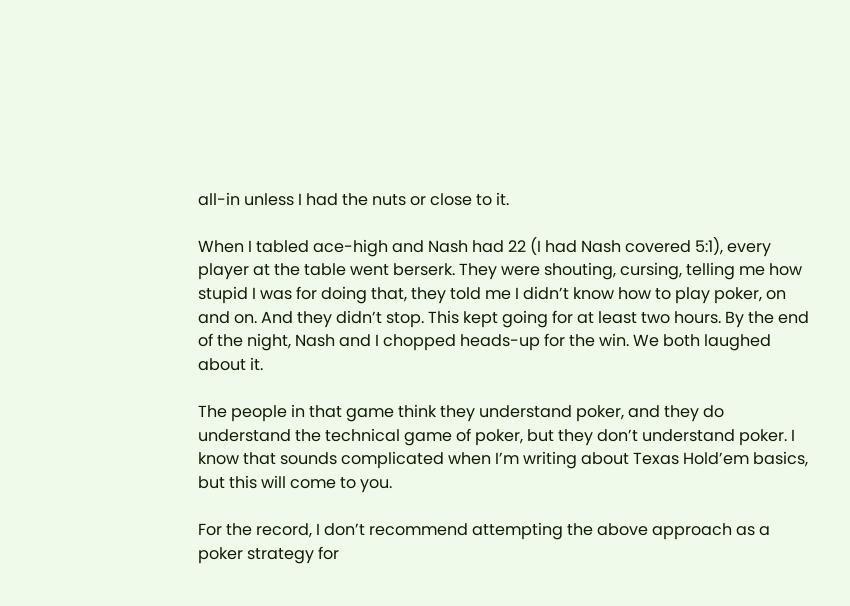all-in unless I had the nuts or close to it.

When I tabled ace-high and Nash had 22 (I had Nash covered 5:1), every player at the table went berserk. They were shouting, cursing, telling me how stupid I was for doing that, they told me I didn’t know how to play poker, on and on. And they didn’t stop. This kept going for at least two hours. By the end of the night, Nash and I chopped heads-up for the win. We both laughed about it.

The people in that game think they understand poker, and they do understand the technical game of poker, but they don’t understand poker. I know that sounds complicated when I’m writing about Texas Hold’em basics, but this will come to you.

For the record, I don’t recommend attempting the above approach as a poker strategy for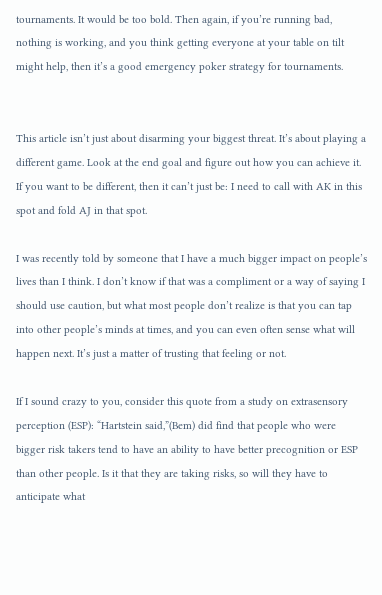tournaments. It would be too bold. Then again, if you’re running bad, nothing is working, and you think getting everyone at your table on tilt might help, then it’s a good emergency poker strategy for tournaments.


This article isn’t just about disarming your biggest threat. It’s about playing a different game. Look at the end goal and figure out how you can achieve it. If you want to be different, then it can’t just be: I need to call with AK in this spot and fold AJ in that spot.

I was recently told by someone that I have a much bigger impact on people’s lives than I think. I don’t know if that was a compliment or a way of saying I should use caution, but what most people don’t realize is that you can tap into other people’s minds at times, and you can even often sense what will happen next. It’s just a matter of trusting that feeling or not.

If I sound crazy to you, consider this quote from a study on extrasensory perception (ESP): “Hartstein said,”(Bem) did find that people who were bigger risk takers tend to have an ability to have better precognition or ESP than other people. Is it that they are taking risks, so will they have to anticipate what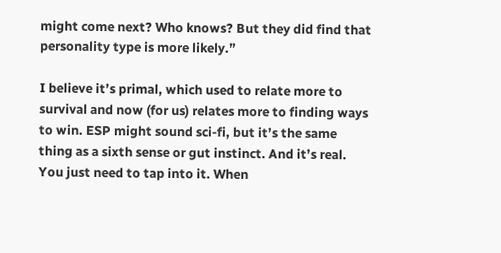might come next? Who knows? But they did find that personality type is more likely.”

I believe it’s primal, which used to relate more to survival and now (for us) relates more to finding ways to win. ESP might sound sci-fi, but it’s the same thing as a sixth sense or gut instinct. And it’s real. You just need to tap into it. When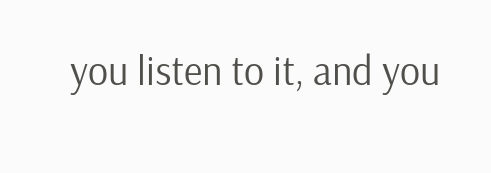you listen to it, and you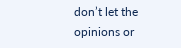don’t let the opinions or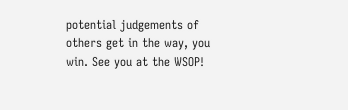potential judgements of others get in the way, you win. See you at the WSOP!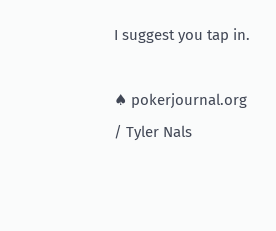I suggest you tap in.

♠ pokerjournal.org / Tyler Nals